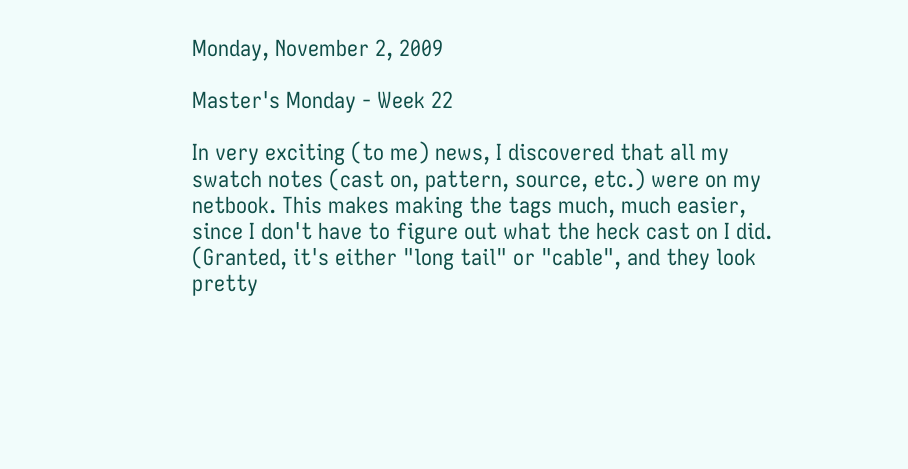Monday, November 2, 2009

Master's Monday - Week 22

In very exciting (to me) news, I discovered that all my swatch notes (cast on, pattern, source, etc.) were on my netbook. This makes making the tags much, much easier, since I don't have to figure out what the heck cast on I did. (Granted, it's either "long tail" or "cable", and they look pretty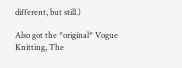different, but still.)

Also got the *original* Vogue Knitting, The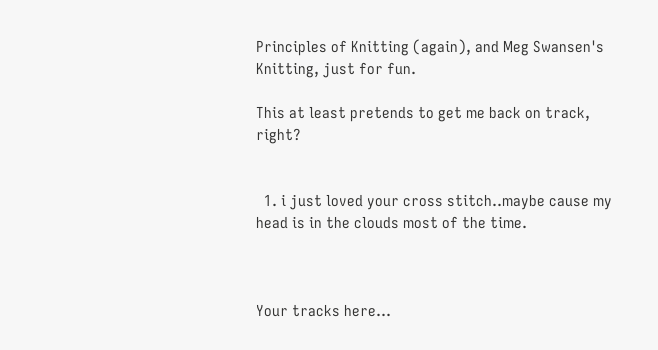Principles of Knitting (again), and Meg Swansen's Knitting, just for fun.

This at least pretends to get me back on track, right?


  1. i just loved your cross stitch..maybe cause my head is in the clouds most of the time.



Your tracks here...